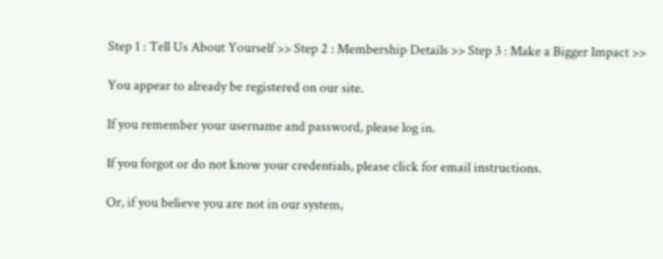Step 1 : Tell Us About Yourself >> Step 2 : Membership Details >> Step 3 : Make a Bigger Impact >>

You appear to already be registered on our site.

If you remember your username and password, please log in.

If you forgot or do not know your credentials, please click for email instructions.

Or, if you believe you are not in our system,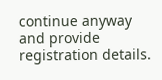continue anyway and provide registration details.